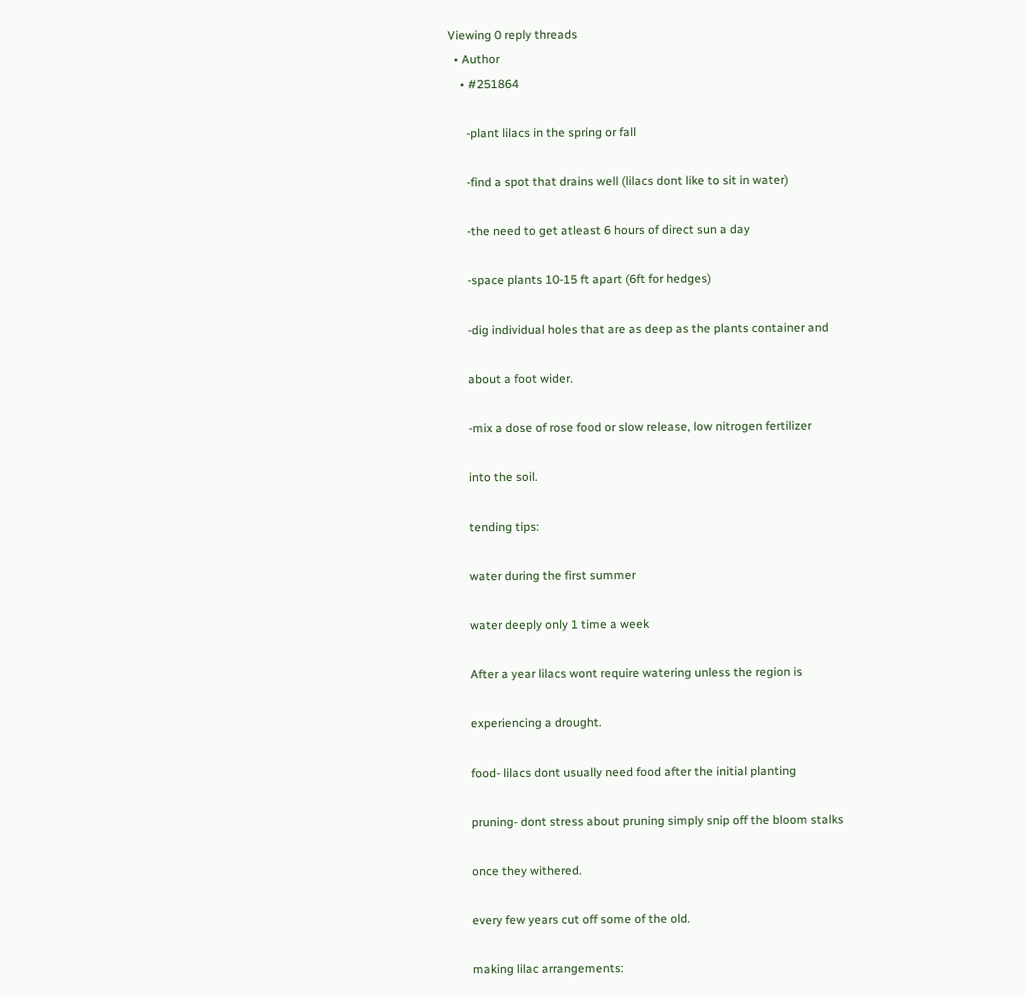Viewing 0 reply threads
  • Author
    • #251864

      -plant lilacs in the spring or fall

      -find a spot that drains well (lilacs dont like to sit in water)

      -the need to get atleast 6 hours of direct sun a day

      -space plants 10-15 ft apart (6ft for hedges)

      -dig individual holes that are as deep as the plants container and

      about a foot wider.

      -mix a dose of rose food or slow release, low nitrogen fertilizer

      into the soil.

      tending tips:

      water during the first summer

      water deeply only 1 time a week

      After a year lilacs wont require watering unless the region is

      experiencing a drought.

      food- lilacs dont usually need food after the initial planting

      pruning- dont stress about pruning simply snip off the bloom stalks

      once they withered.

      every few years cut off some of the old.

      making lilac arrangements: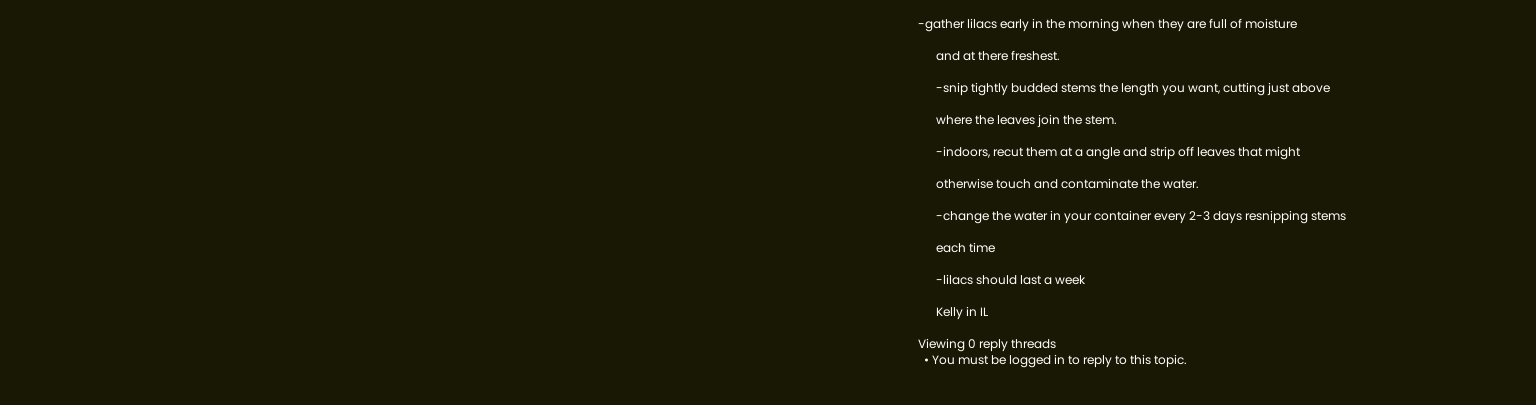-gather lilacs early in the morning when they are full of moisture

      and at there freshest.

      -snip tightly budded stems the length you want, cutting just above

      where the leaves join the stem.

      -indoors, recut them at a angle and strip off leaves that might

      otherwise touch and contaminate the water.

      -change the water in your container every 2-3 days resnipping stems

      each time

      -lilacs should last a week

      Kelly in IL

Viewing 0 reply threads
  • You must be logged in to reply to this topic.